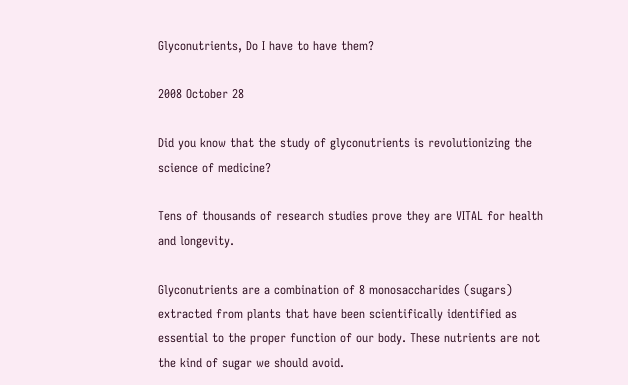Glyconutrients, Do I have to have them?

2008 October 28

Did you know that the study of glyconutrients is revolutionizing the science of medicine?

Tens of thousands of research studies prove they are VITAL for health and longevity.

Glyconutrients are a combination of 8 monosaccharides (sugars) extracted from plants that have been scientifically identified as essential to the proper function of our body. These nutrients are not the kind of sugar we should avoid.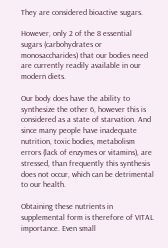They are considered bioactive sugars.

However, only 2 of the 8 essential sugars (carbohydrates or monosaccharides) that our bodies need are currently readily available in our modern diets.

Our body does have the ability to synthesize the other 6, however this is considered as a state of starvation. And since many people have inadequate nutrition, toxic bodies, metabolism errors (lack of enzymes or vitamins), are stressed, than frequently this synthesis does not occur, which can be detrimental to our health.

Obtaining these nutrients in supplemental form is therefore of VITAL importance. Even small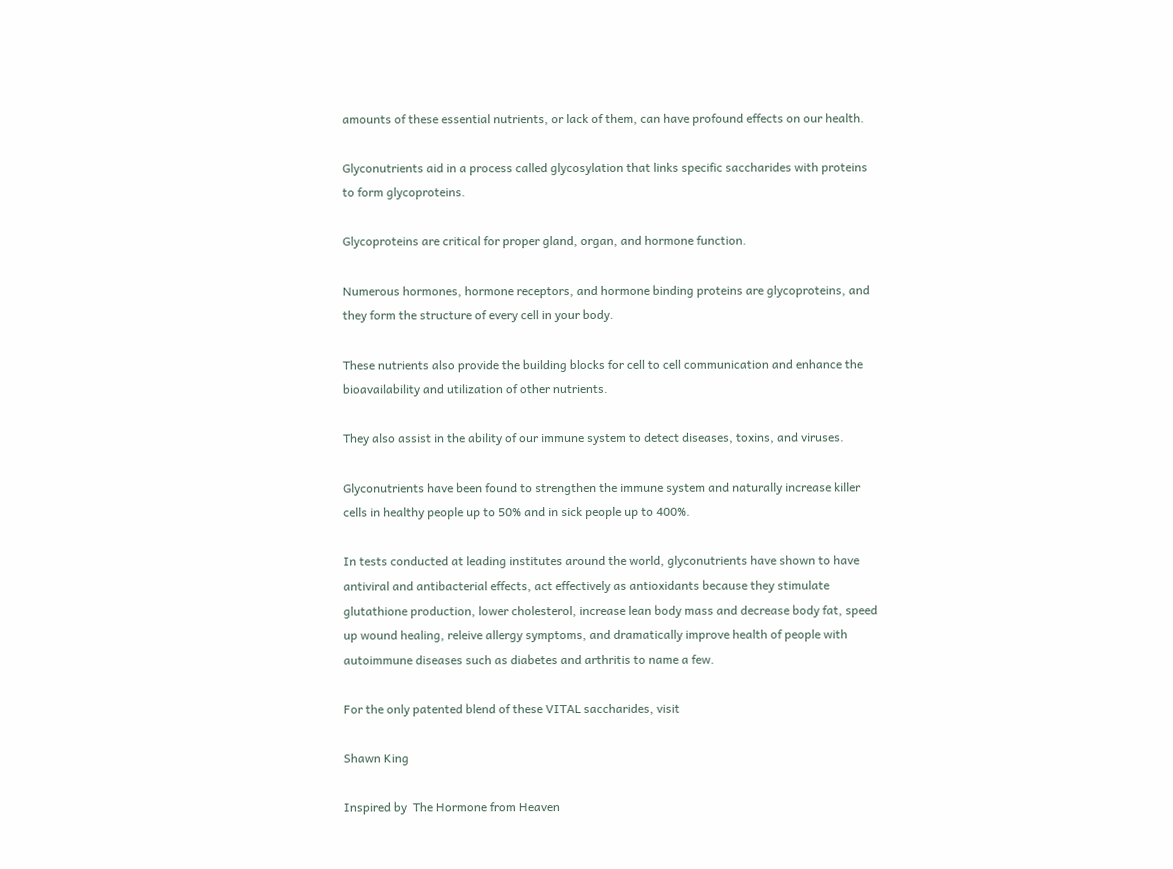amounts of these essential nutrients, or lack of them, can have profound effects on our health.

Glyconutrients aid in a process called glycosylation that links specific saccharides with proteins to form glycoproteins.

Glycoproteins are critical for proper gland, organ, and hormone function.

Numerous hormones, hormone receptors, and hormone binding proteins are glycoproteins, and they form the structure of every cell in your body.

These nutrients also provide the building blocks for cell to cell communication and enhance the bioavailability and utilization of other nutrients.

They also assist in the ability of our immune system to detect diseases, toxins, and viruses.

Glyconutrients have been found to strengthen the immune system and naturally increase killer cells in healthy people up to 50% and in sick people up to 400%.

In tests conducted at leading institutes around the world, glyconutrients have shown to have antiviral and antibacterial effects, act effectively as antioxidants because they stimulate glutathione production, lower cholesterol, increase lean body mass and decrease body fat, speed up wound healing, releive allergy symptoms, and dramatically improve health of people with autoimmune diseases such as diabetes and arthritis to name a few.

For the only patented blend of these VITAL saccharides, visit

Shawn King

Inspired by  The Hormone from Heaven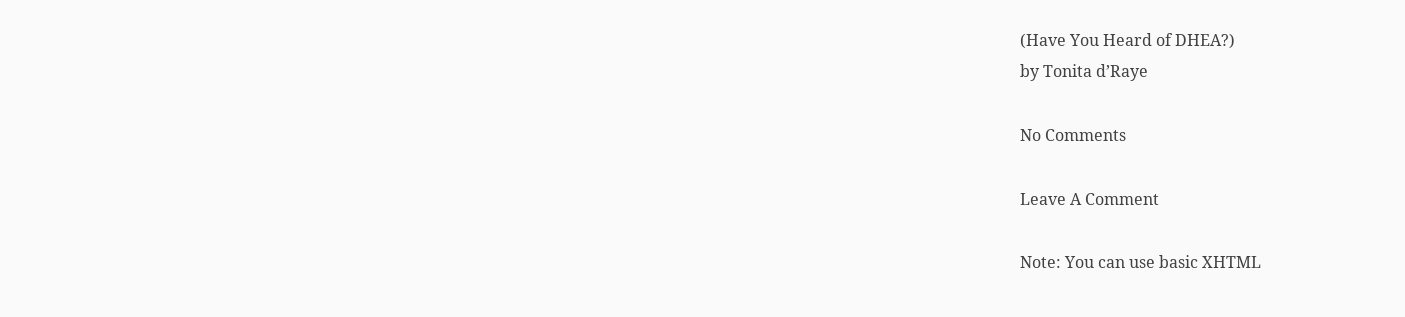(Have You Heard of DHEA?)
by Tonita d’Raye

No Comments

Leave A Comment

Note: You can use basic XHTML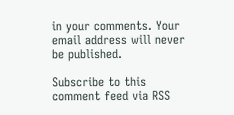in your comments. Your email address will never be published.

Subscribe to this comment feed via RSS